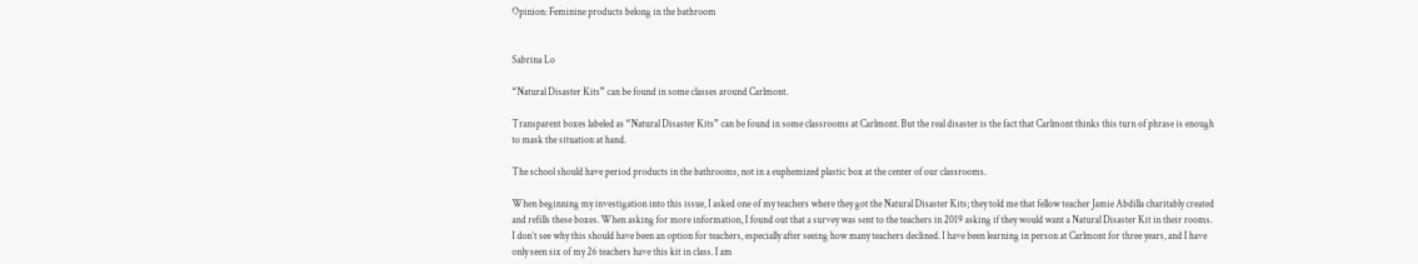Opinion: Feminine products belong in the bathroom


Sabrina Lo

“Natural Disaster Kits” can be found in some classes around Carlmont.

Transparent boxes labeled as “Natural Disaster Kits” can be found in some classrooms at Carlmont. But the real disaster is the fact that Carlmont thinks this turn of phrase is enough to mask the situation at hand.

The school should have period products in the bathrooms, not in a euphemized plastic box at the center of our classrooms.

When beginning my investigation into this issue, I asked one of my teachers where they got the Natural Disaster Kits; they told me that fellow teacher Jamie Abdilla charitably created and refills these boxes. When asking for more information, I found out that a survey was sent to the teachers in 2019 asking if they would want a Natural Disaster Kit in their rooms. I don’t see why this should have been an option for teachers, especially after seeing how many teachers declined. I have been learning in person at Carlmont for three years, and I have only seen six of my 26 teachers have this kit in class. I am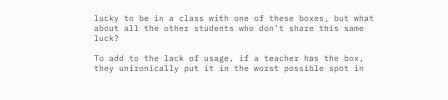lucky to be in a class with one of these boxes, but what about all the other students who don’t share this same luck?

To add to the lack of usage, if a teacher has the box, they unironically put it in the worst possible spot in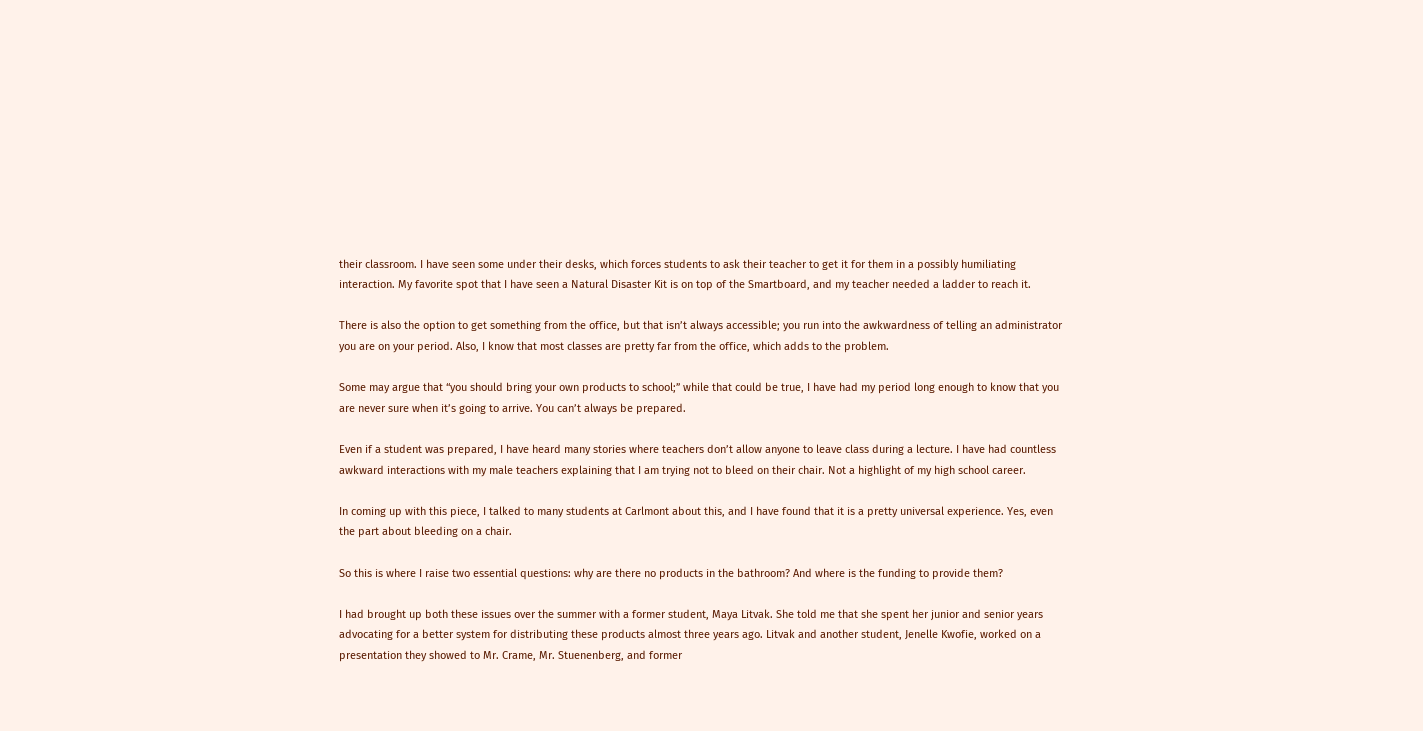their classroom. I have seen some under their desks, which forces students to ask their teacher to get it for them in a possibly humiliating interaction. My favorite spot that I have seen a Natural Disaster Kit is on top of the Smartboard, and my teacher needed a ladder to reach it.

There is also the option to get something from the office, but that isn’t always accessible; you run into the awkwardness of telling an administrator you are on your period. Also, I know that most classes are pretty far from the office, which adds to the problem.

Some may argue that “you should bring your own products to school;” while that could be true, I have had my period long enough to know that you are never sure when it’s going to arrive. You can’t always be prepared.

Even if a student was prepared, I have heard many stories where teachers don’t allow anyone to leave class during a lecture. I have had countless awkward interactions with my male teachers explaining that I am trying not to bleed on their chair. Not a highlight of my high school career.

In coming up with this piece, I talked to many students at Carlmont about this, and I have found that it is a pretty universal experience. Yes, even the part about bleeding on a chair.

So this is where I raise two essential questions: why are there no products in the bathroom? And where is the funding to provide them?

I had brought up both these issues over the summer with a former student, Maya Litvak. She told me that she spent her junior and senior years advocating for a better system for distributing these products almost three years ago. Litvak and another student, Jenelle Kwofie, worked on a presentation they showed to Mr. Crame, Mr. Stuenenberg, and former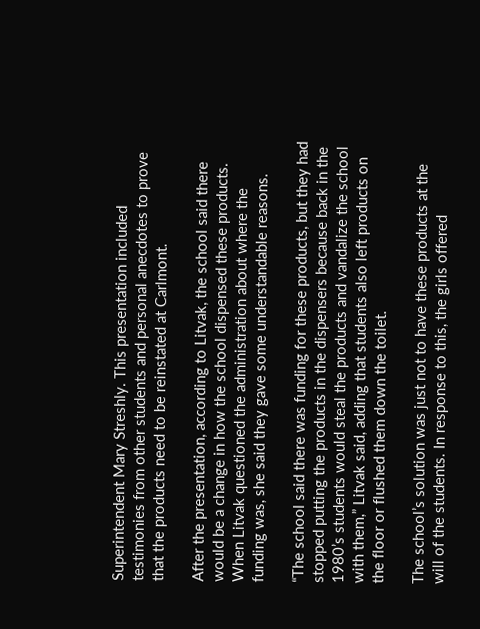Superintendent Mary Streshly. This presentation included testimonies from other students and personal anecdotes to prove that the products need to be reinstated at Carlmont.

After the presentation, according to Litvak, the school said there would be a change in how the school dispensed these products. When Litvak questioned the administration about where the funding was, she said they gave some understandable reasons.

“The school said there was funding for these products, but they had stopped putting the products in the dispensers because back in the 1980’s students would steal the products and vandalize the school with them,” Litvak said, adding that students also left products on the floor or flushed them down the toilet.

The school’s solution was just not to have these products at the will of the students. In response to this, the girls offered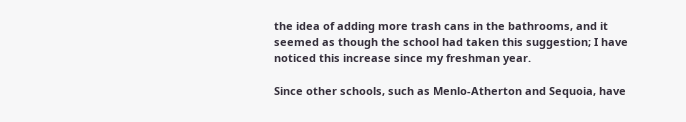the idea of adding more trash cans in the bathrooms, and it seemed as though the school had taken this suggestion; I have noticed this increase since my freshman year.

Since other schools, such as Menlo-Atherton and Sequoia, have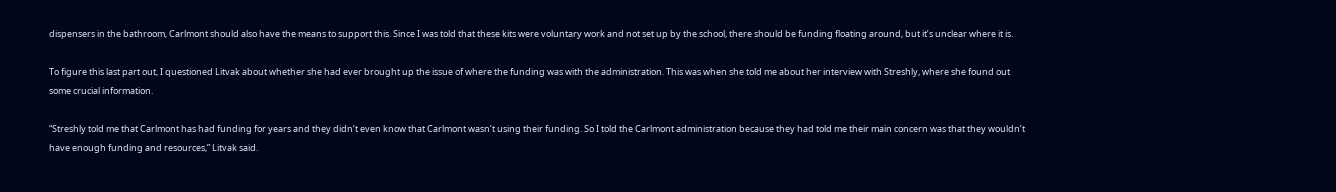dispensers in the bathroom, Carlmont should also have the means to support this. Since I was told that these kits were voluntary work and not set up by the school, there should be funding floating around, but it’s unclear where it is.

To figure this last part out, I questioned Litvak about whether she had ever brought up the issue of where the funding was with the administration. This was when she told me about her interview with Streshly, where she found out some crucial information.

“Streshly told me that Carlmont has had funding for years and they didn’t even know that Carlmont wasn’t using their funding. So I told the Carlmont administration because they had told me their main concern was that they wouldn’t have enough funding and resources,” Litvak said.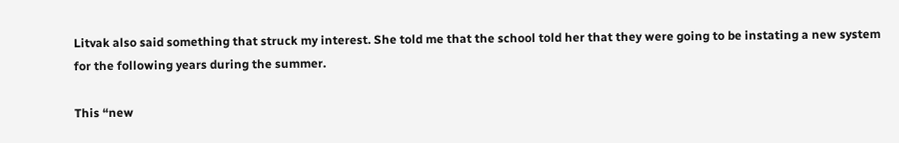Litvak also said something that struck my interest. She told me that the school told her that they were going to be instating a new system for the following years during the summer.

This “new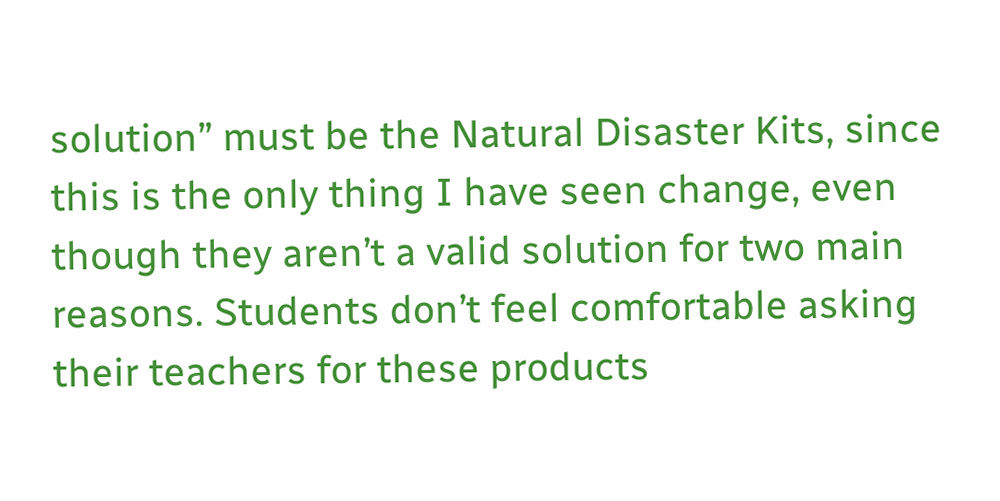solution” must be the Natural Disaster Kits, since this is the only thing I have seen change, even though they aren’t a valid solution for two main reasons. Students don’t feel comfortable asking their teachers for these products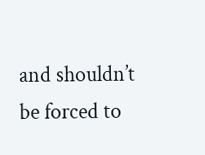and shouldn’t be forced to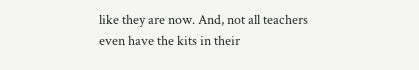like they are now. And, not all teachers even have the kits in their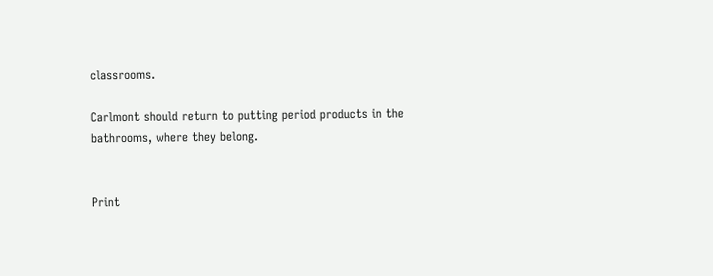classrooms.

Carlmont should return to putting period products in the bathrooms, where they belong.


Print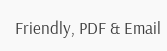Friendly, PDF & Email